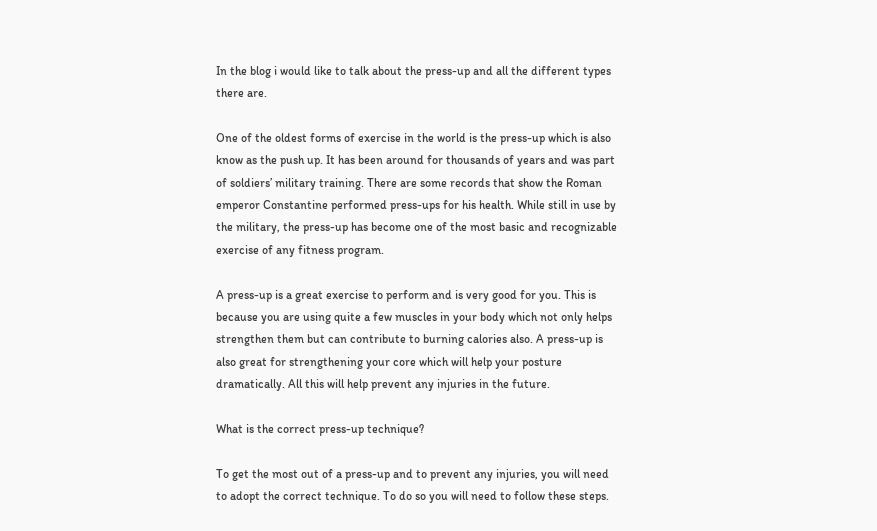In the blog i would like to talk about the press-up and all the different types there are.

One of the oldest forms of exercise in the world is the press-up which is also know as the push up. It has been around for thousands of years and was part of soldiers’ military training. There are some records that show the Roman emperor Constantine performed press-ups for his health. While still in use by the military, the press-up has become one of the most basic and recognizable exercise of any fitness program.

A press-up is a great exercise to perform and is very good for you. This is because you are using quite a few muscles in your body which not only helps strengthen them but can contribute to burning calories also. A press-up is also great for strengthening your core which will help your posture dramatically. All this will help prevent any injuries in the future.

What is the correct press-up technique?

To get the most out of a press-up and to prevent any injuries, you will need to adopt the correct technique. To do so you will need to follow these steps.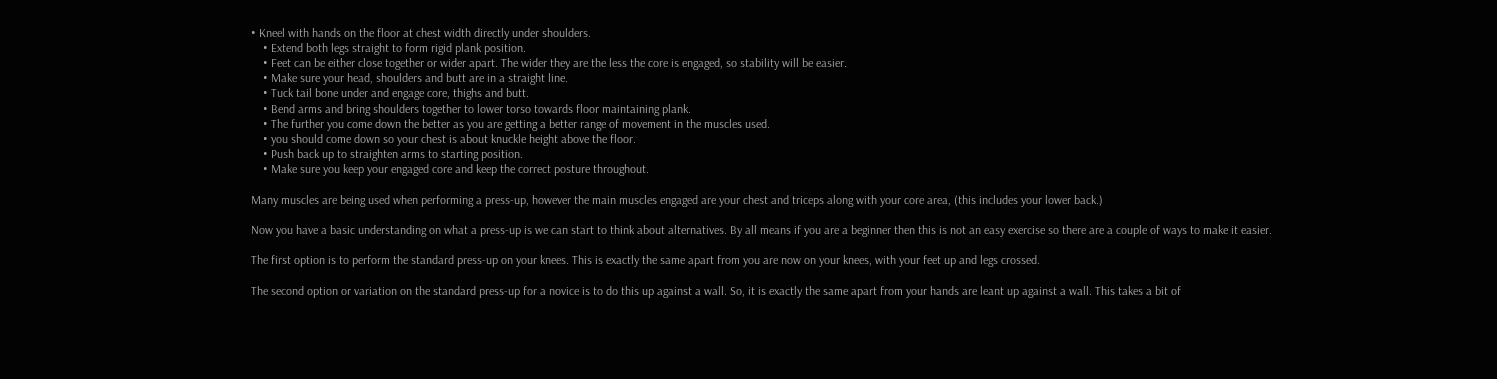• Kneel with hands on the floor at chest width directly under shoulders.
    • Extend both legs straight to form rigid plank position.
    • Feet can be either close together or wider apart. The wider they are the less the core is engaged, so stability will be easier.
    • Make sure your head, shoulders and butt are in a straight line.
    • Tuck tail bone under and engage core, thighs and butt.
    • Bend arms and bring shoulders together to lower torso towards floor maintaining plank.
    • The further you come down the better as you are getting a better range of movement in the muscles used.
    • you should come down so your chest is about knuckle height above the floor.
    • Push back up to straighten arms to starting position.
    • Make sure you keep your engaged core and keep the correct posture throughout.

Many muscles are being used when performing a press-up, however the main muscles engaged are your chest and triceps along with your core area, (this includes your lower back.)

Now you have a basic understanding on what a press-up is we can start to think about alternatives. By all means if you are a beginner then this is not an easy exercise so there are a couple of ways to make it easier.

The first option is to perform the standard press-up on your knees. This is exactly the same apart from you are now on your knees, with your feet up and legs crossed.

The second option or variation on the standard press-up for a novice is to do this up against a wall. So, it is exactly the same apart from your hands are leant up against a wall. This takes a bit of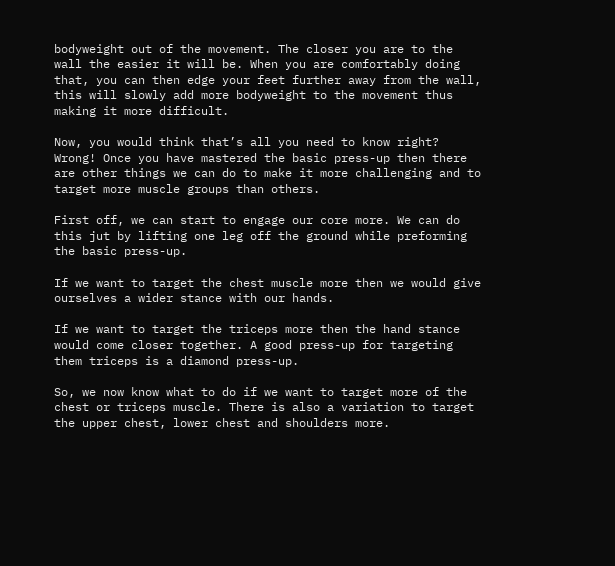bodyweight out of the movement. The closer you are to the wall the easier it will be. When you are comfortably doing that, you can then edge your feet further away from the wall, this will slowly add more bodyweight to the movement thus making it more difficult.

Now, you would think that’s all you need to know right? Wrong! Once you have mastered the basic press-up then there are other things we can do to make it more challenging and to target more muscle groups than others.

First off, we can start to engage our core more. We can do this jut by lifting one leg off the ground while preforming the basic press-up.

If we want to target the chest muscle more then we would give ourselves a wider stance with our hands.

If we want to target the triceps more then the hand stance would come closer together. A good press-up for targeting them triceps is a diamond press-up.

So, we now know what to do if we want to target more of the chest or triceps muscle. There is also a variation to target the upper chest, lower chest and shoulders more.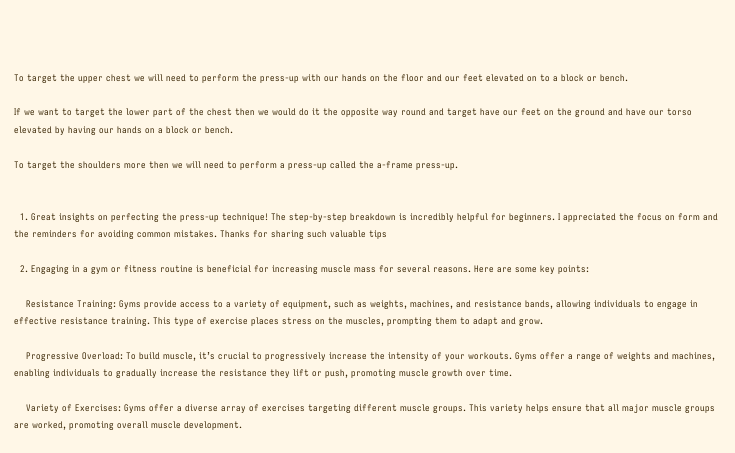To target the upper chest we will need to perform the press-up with our hands on the floor and our feet elevated on to a block or bench.

If we want to target the lower part of the chest then we would do it the opposite way round and target have our feet on the ground and have our torso elevated by having our hands on a block or bench.

To target the shoulders more then we will need to perform a press-up called the a-frame press-up.


  1. Great insights on perfecting the press-up technique! The step-by-step breakdown is incredibly helpful for beginners. I appreciated the focus on form and the reminders for avoiding common mistakes. Thanks for sharing such valuable tips

  2. Engaging in a gym or fitness routine is beneficial for increasing muscle mass for several reasons. Here are some key points:

    Resistance Training: Gyms provide access to a variety of equipment, such as weights, machines, and resistance bands, allowing individuals to engage in effective resistance training. This type of exercise places stress on the muscles, prompting them to adapt and grow.

    Progressive Overload: To build muscle, it’s crucial to progressively increase the intensity of your workouts. Gyms offer a range of weights and machines, enabling individuals to gradually increase the resistance they lift or push, promoting muscle growth over time.

    Variety of Exercises: Gyms offer a diverse array of exercises targeting different muscle groups. This variety helps ensure that all major muscle groups are worked, promoting overall muscle development.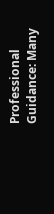Professional Guidance: Many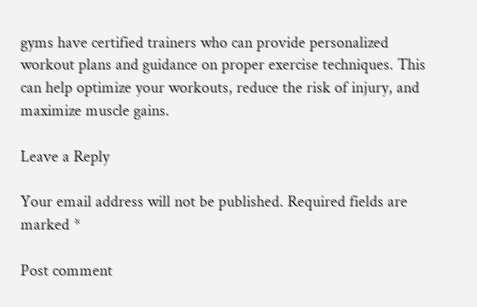gyms have certified trainers who can provide personalized workout plans and guidance on proper exercise techniques. This can help optimize your workouts, reduce the risk of injury, and maximize muscle gains.

Leave a Reply

Your email address will not be published. Required fields are marked *

Post comment